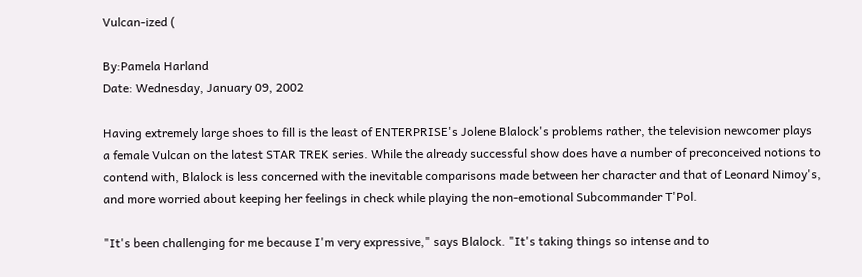Vulcan-ized (

By:Pamela Harland
Date: Wednesday, January 09, 2002

Having extremely large shoes to fill is the least of ENTERPRISE's Jolene Blalock's problems rather, the television newcomer plays a female Vulcan on the latest STAR TREK series. While the already successful show does have a number of preconceived notions to contend with, Blalock is less concerned with the inevitable comparisons made between her character and that of Leonard Nimoy's, and more worried about keeping her feelings in check while playing the non-emotional Subcommander T'Pol.

"It's been challenging for me because I'm very expressive," says Blalock. "It's taking things so intense and to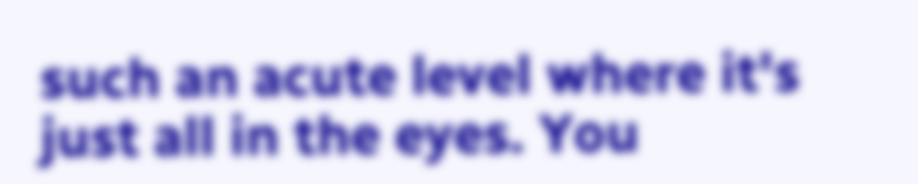such an acute level where it's just all in the eyes. You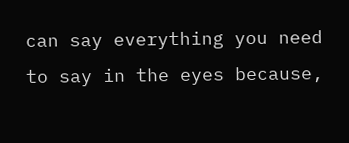can say everything you need to say in the eyes because,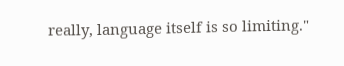really, language itself is so limiting."